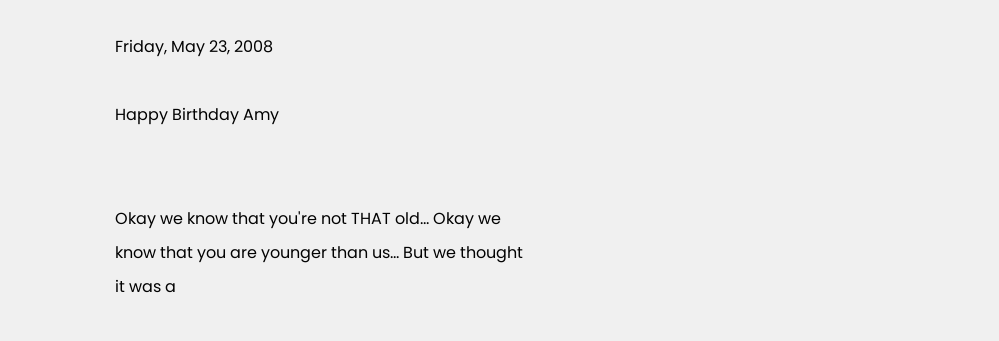Friday, May 23, 2008

Happy Birthday Amy


Okay we know that you're not THAT old... Okay we know that you are younger than us... But we thought it was a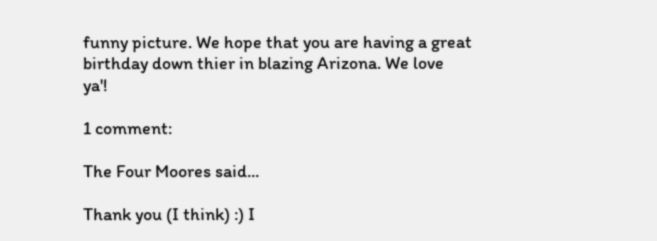funny picture. We hope that you are having a great birthday down thier in blazing Arizona. We love ya'!

1 comment:

The Four Moores said...

Thank you (I think) :) I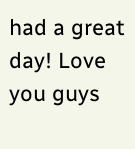had a great day! Love you guys